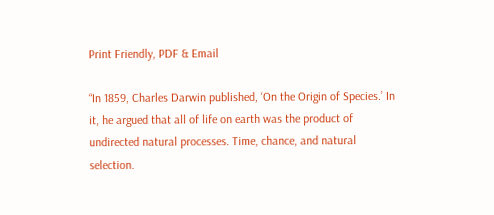Print Friendly, PDF & Email

“In 1859, Charles Darwin published, ‘On the Origin of Species.’ In it, he argued that all of life on earth was the product of undirected natural processes. Time, chance, and natural selection.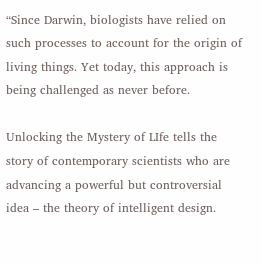“Since Darwin, biologists have relied on such processes to account for the origin of living things. Yet today, this approach is being challenged as never before.

Unlocking the Mystery of LIfe tells the story of contemporary scientists who are advancing a powerful but controversial idea – the theory of intelligent design.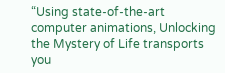“Using state-of-the-art computer animations, Unlocking the Mystery of Life transports you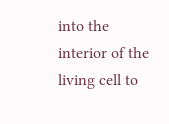into the interior of the living cell to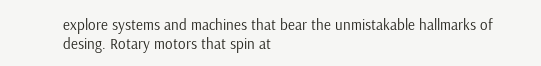explore systems and machines that bear the unmistakable hallmarks of desing. Rotary motors that spin at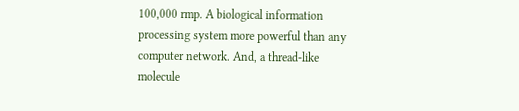100,000 rmp. A biological information processing system more powerful than any computer network. And, a thread-like molecule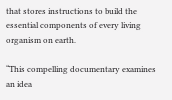that stores instructions to build the essential components of every living organism on earth.

“This compelling documentary examines an idea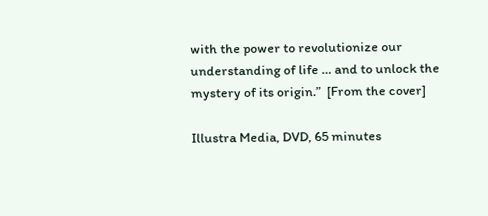with the power to revolutionize our understanding of life … and to unlock the mystery of its origin.”  [From the cover]

Illustra Media, DVD, 65 minutes